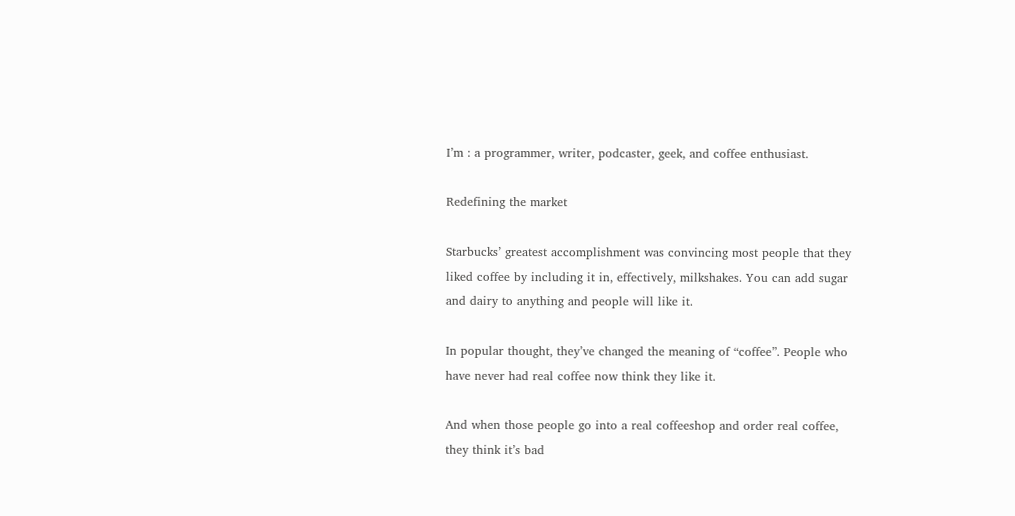I’m : a programmer, writer, podcaster, geek, and coffee enthusiast.

Redefining the market

Starbucks’ greatest accomplishment was convincing most people that they liked coffee by including it in, effectively, milkshakes. You can add sugar and dairy to anything and people will like it.

In popular thought, they’ve changed the meaning of “coffee”. People who have never had real coffee now think they like it.

And when those people go into a real coffeeshop and order real coffee, they think it’s bad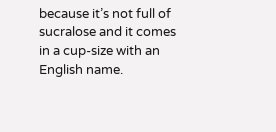because it’s not full of sucralose and it comes in a cup-size with an English name.